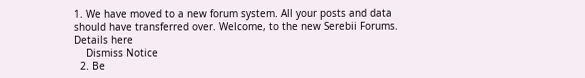1. We have moved to a new forum system. All your posts and data should have transferred over. Welcome, to the new Serebii Forums. Details here
    Dismiss Notice
  2. Be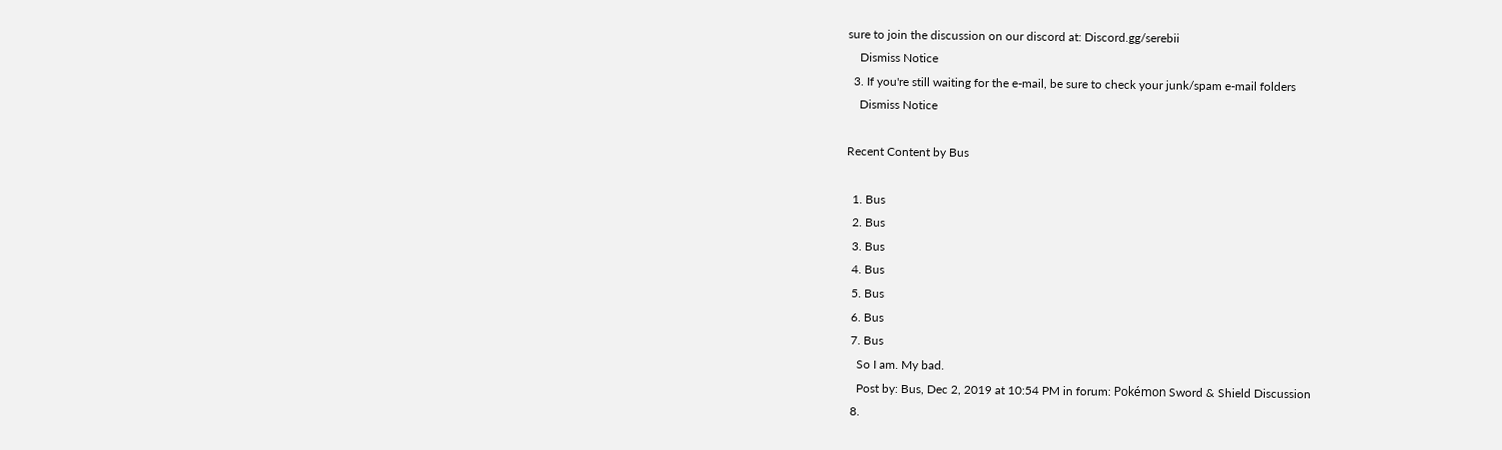sure to join the discussion on our discord at: Discord.gg/serebii
    Dismiss Notice
  3. If you're still waiting for the e-mail, be sure to check your junk/spam e-mail folders
    Dismiss Notice

Recent Content by Bus

  1. Bus
  2. Bus
  3. Bus
  4. Bus
  5. Bus
  6. Bus
  7. Bus
    So I am. My bad.
    Post by: Bus, Dec 2, 2019 at 10:54 PM in forum: Pokémon Sword & Shield Discussion
  8.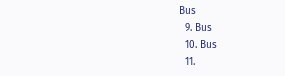Bus
  9. Bus
  10. Bus
  11.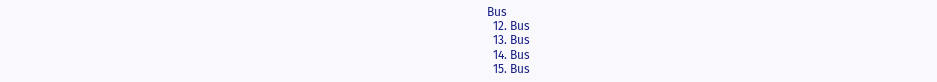Bus
  12. Bus
  13. Bus
  14. Bus
  15. Bus